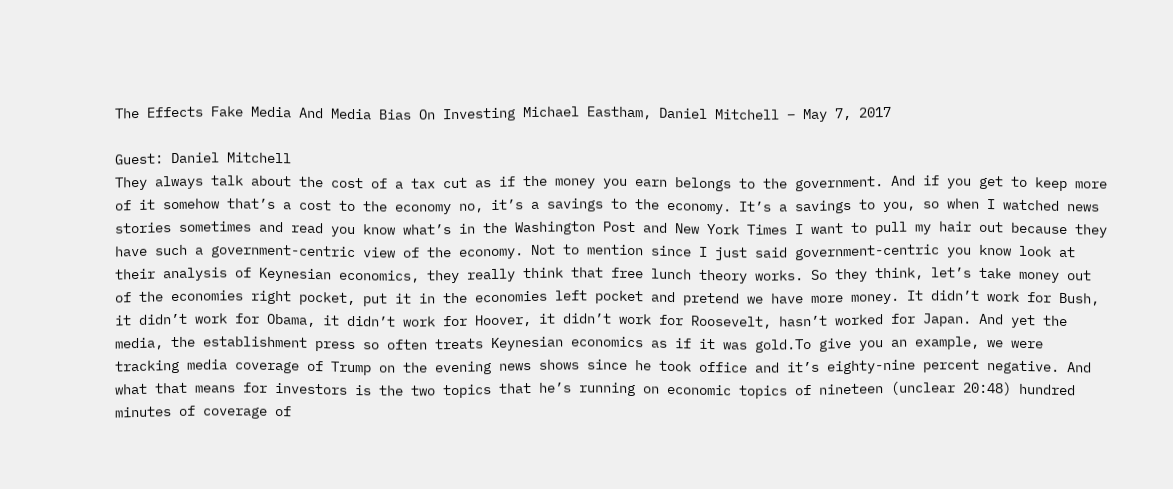The Effects Fake Media And Media Bias On Investing Michael Eastham, Daniel Mitchell – May 7, 2017

Guest: Daniel Mitchell
They always talk about the cost of a tax cut as if the money you earn belongs to the government. And if you get to keep more of it somehow that’s a cost to the economy no, it’s a savings to the economy. It’s a savings to you, so when I watched news stories sometimes and read you know what’s in the Washington Post and New York Times I want to pull my hair out because they have such a government-centric view of the economy. Not to mention since I just said government-centric you know look at their analysis of Keynesian economics, they really think that free lunch theory works. So they think, let’s take money out of the economies right pocket, put it in the economies left pocket and pretend we have more money. It didn’t work for Bush, it didn’t work for Obama, it didn’t work for Hoover, it didn’t work for Roosevelt, hasn’t worked for Japan. And yet the media, the establishment press so often treats Keynesian economics as if it was gold.To give you an example, we were tracking media coverage of Trump on the evening news shows since he took office and it’s eighty-nine percent negative. And what that means for investors is the two topics that he’s running on economic topics of nineteen (unclear 20:48) hundred minutes of coverage of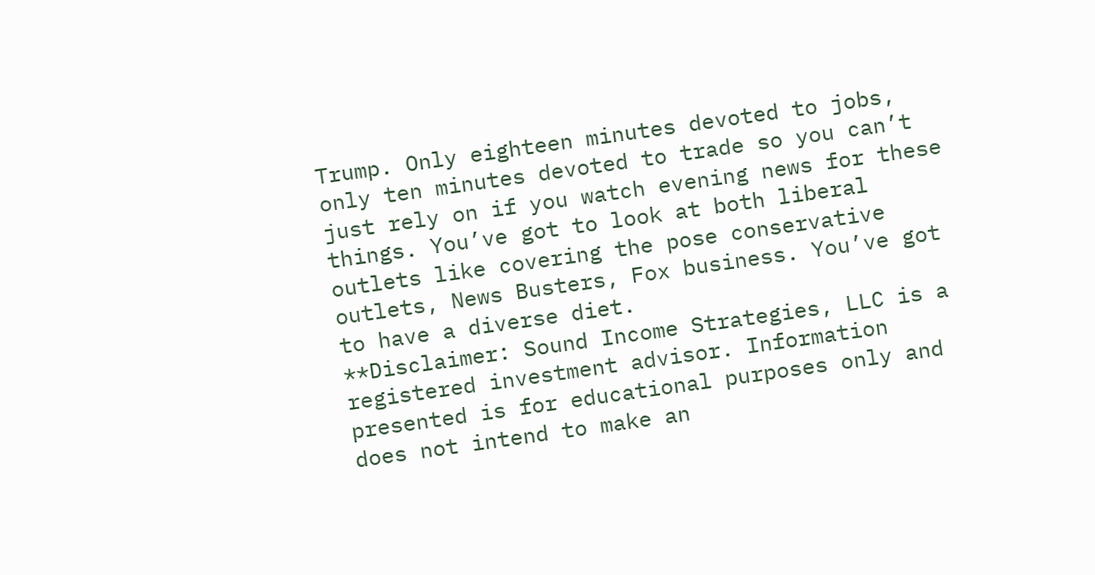Trump. Only eighteen minutes devoted to jobs, only ten minutes devoted to trade so you can’t just rely on if you watch evening news for these things. You’ve got to look at both liberal outlets like covering the pose conservative outlets, News Busters, Fox business. You’ve got to have a diverse diet.
**Disclaimer: Sound Income Strategies, LLC is a registered investment advisor. Information presented is for educational purposes only and does not intend to make an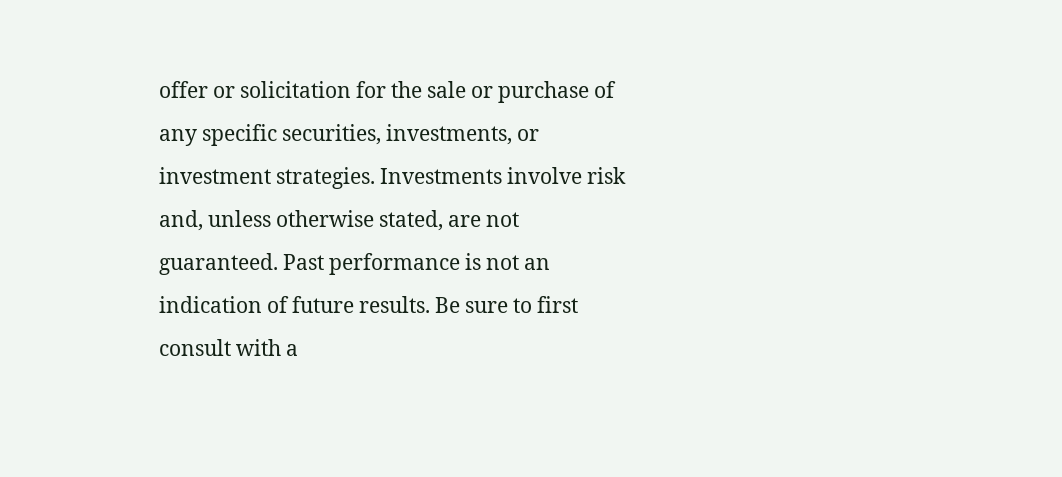offer or solicitation for the sale or purchase of any specific securities, investments, or investment strategies. Investments involve risk and, unless otherwise stated, are not guaranteed. Past performance is not an indication of future results. Be sure to first consult with a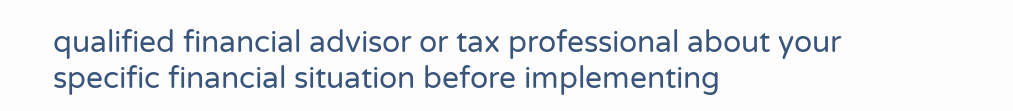qualified financial advisor or tax professional about your specific financial situation before implementing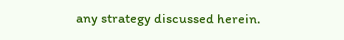any strategy discussed herein.